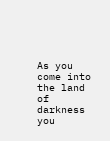As you come into the land of darkness you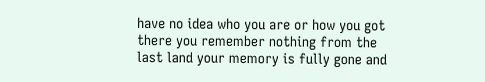have no idea who you are or how you got there you remember nothing from the last land your memory is fully gone and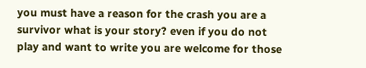you must have a reason for the crash you are a survivor what is your story? even if you do not play and want to write you are welcome for those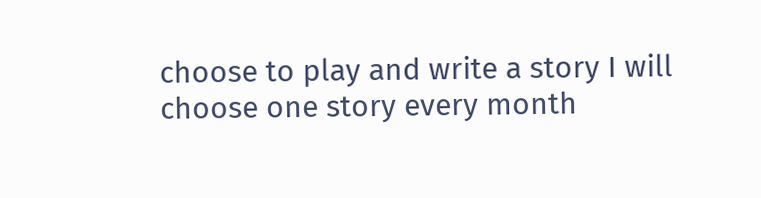choose to play and write a story I will choose one story every month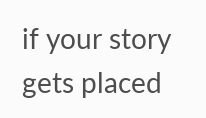if your story gets placed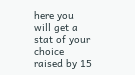here you will get a stat of your choice raised by 15